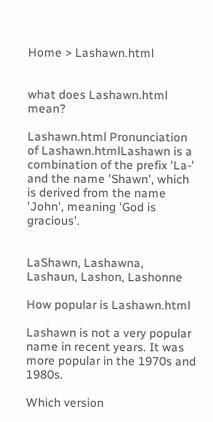Home > Lashawn.html


what does Lashawn.html mean?

Lashawn.html Pronunciation of Lashawn.htmlLashawn is a combination of the prefix 'La-' and the name 'Shawn', which is derived from the name 'John', meaning 'God is gracious'.


LaShawn, Lashawna, Lashaun, Lashon, Lashonne

How popular is Lashawn.html

Lashawn is not a very popular name in recent years. It was more popular in the 1970s and 1980s.

Which version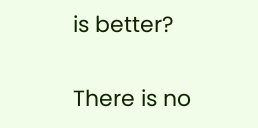is better?

There is no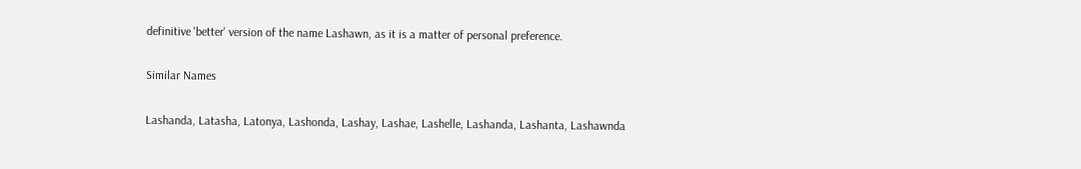definitive 'better' version of the name Lashawn, as it is a matter of personal preference.

Similar Names

Lashanda, Latasha, Latonya, Lashonda, Lashay, Lashae, Lashelle, Lashanda, Lashanta, Lashawnda